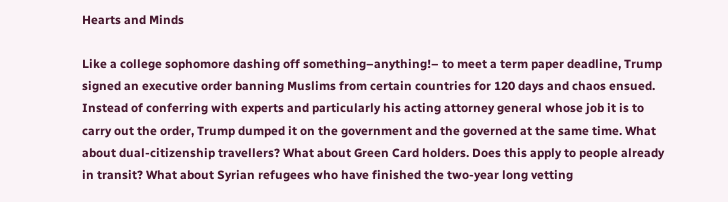Hearts and Minds

Like a college sophomore dashing off something–anything!– to meet a term paper deadline, Trump signed an executive order banning Muslims from certain countries for 120 days and chaos ensued. Instead of conferring with experts and particularly his acting attorney general whose job it is to carry out the order, Trump dumped it on the government and the governed at the same time. What about dual-citizenship travellers? What about Green Card holders. Does this apply to people already in transit? What about Syrian refugees who have finished the two-year long vetting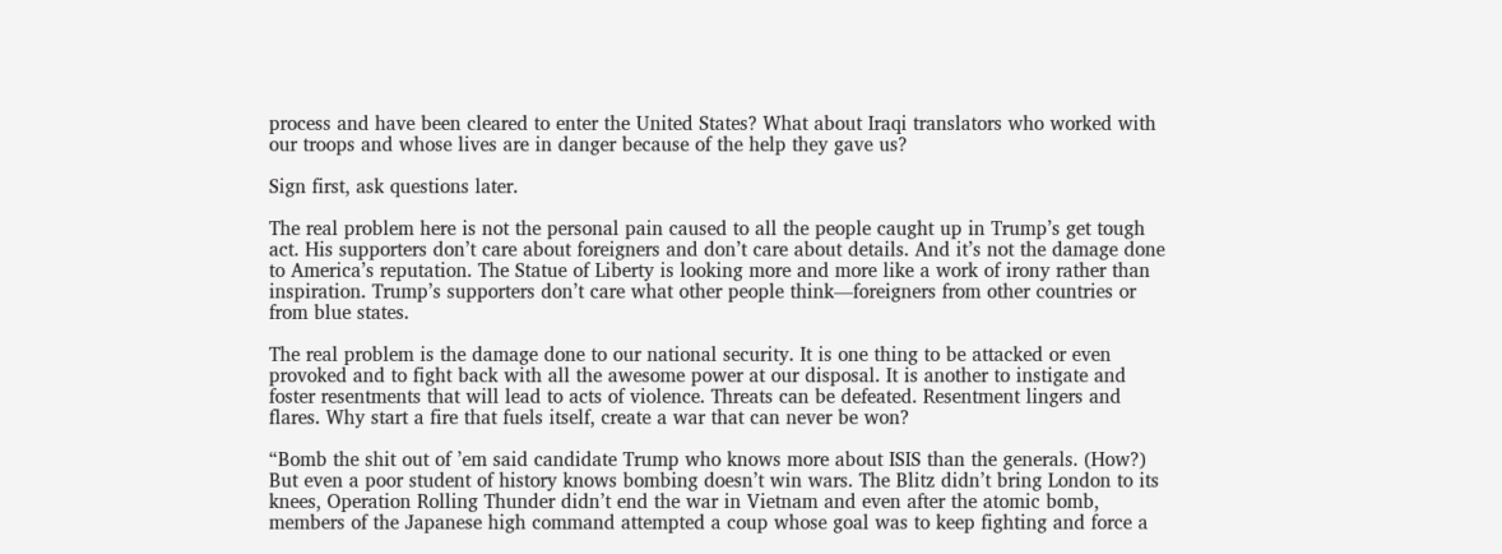process and have been cleared to enter the United States? What about Iraqi translators who worked with our troops and whose lives are in danger because of the help they gave us?

Sign first, ask questions later.

The real problem here is not the personal pain caused to all the people caught up in Trump’s get tough act. His supporters don’t care about foreigners and don’t care about details. And it’s not the damage done to America’s reputation. The Statue of Liberty is looking more and more like a work of irony rather than inspiration. Trump’s supporters don’t care what other people think—foreigners from other countries or from blue states.

The real problem is the damage done to our national security. It is one thing to be attacked or even provoked and to fight back with all the awesome power at our disposal. It is another to instigate and foster resentments that will lead to acts of violence. Threats can be defeated. Resentment lingers and flares. Why start a fire that fuels itself, create a war that can never be won?

“Bomb the shit out of ’em said candidate Trump who knows more about ISIS than the generals. (How?) But even a poor student of history knows bombing doesn’t win wars. The Blitz didn’t bring London to its knees, Operation Rolling Thunder didn’t end the war in Vietnam and even after the atomic bomb, members of the Japanese high command attempted a coup whose goal was to keep fighting and force a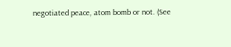negotiated peace, atom bomb or not. (See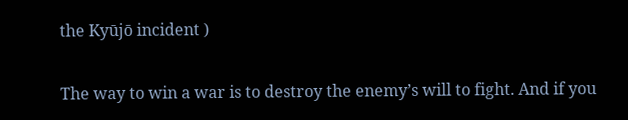the Kyūjō incident )

The way to win a war is to destroy the enemy’s will to fight. And if you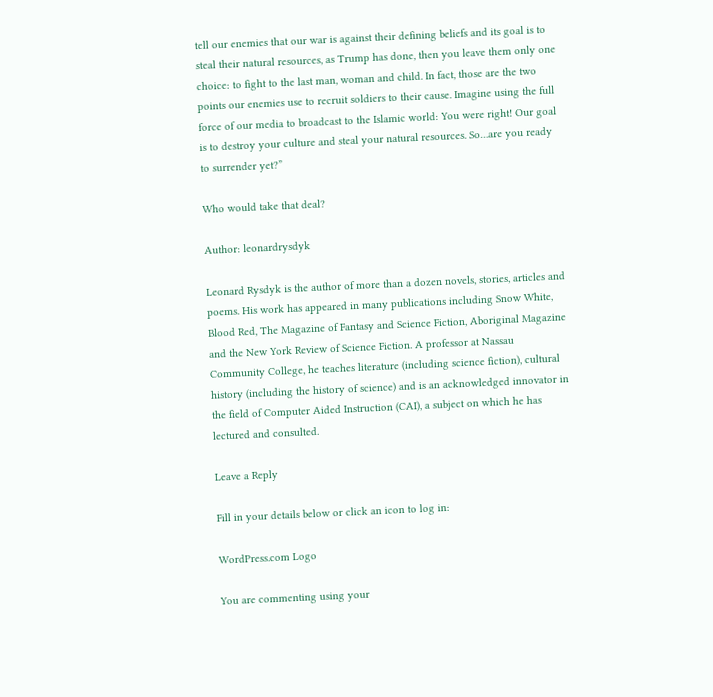tell our enemies that our war is against their defining beliefs and its goal is to steal their natural resources, as Trump has done, then you leave them only one choice: to fight to the last man, woman and child. In fact, those are the two points our enemies use to recruit soldiers to their cause. Imagine using the full force of our media to broadcast to the Islamic world: You were right! Our goal is to destroy your culture and steal your natural resources. So…are you ready to surrender yet?”

Who would take that deal?

Author: leonardrysdyk

Leonard Rysdyk is the author of more than a dozen novels, stories, articles and poems. His work has appeared in many publications including Snow White, Blood Red, The Magazine of Fantasy and Science Fiction, Aboriginal Magazine and the New York Review of Science Fiction. A professor at Nassau Community College, he teaches literature (including science fiction), cultural history (including the history of science) and is an acknowledged innovator in the field of Computer Aided Instruction (CAI), a subject on which he has lectured and consulted.

Leave a Reply

Fill in your details below or click an icon to log in:

WordPress.com Logo

You are commenting using your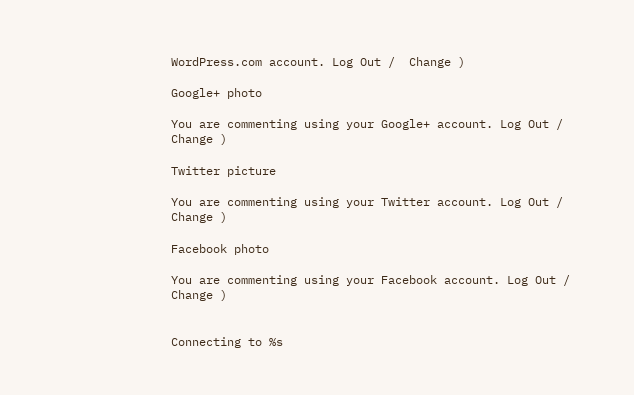WordPress.com account. Log Out /  Change )

Google+ photo

You are commenting using your Google+ account. Log Out /  Change )

Twitter picture

You are commenting using your Twitter account. Log Out /  Change )

Facebook photo

You are commenting using your Facebook account. Log Out /  Change )


Connecting to %s